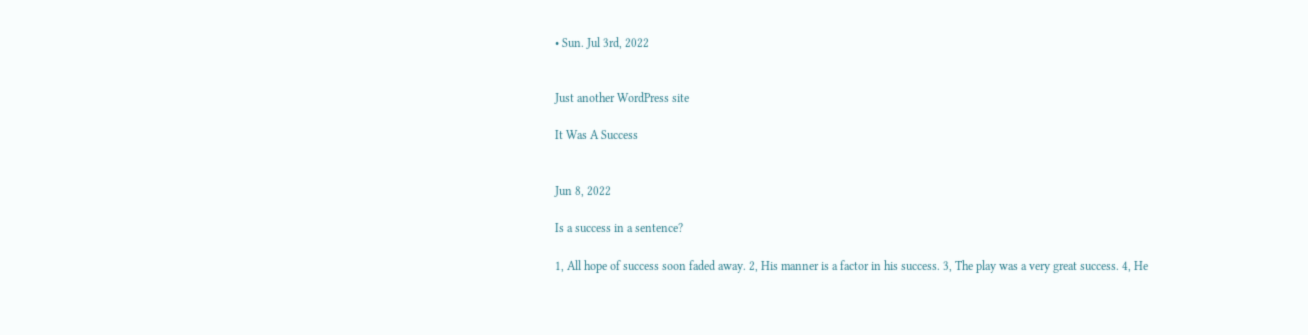• Sun. Jul 3rd, 2022


Just another WordPress site

It Was A Success


Jun 8, 2022

Is a success in a sentence?

1, All hope of success soon faded away. 2, His manner is a factor in his success. 3, The play was a very great success. 4, He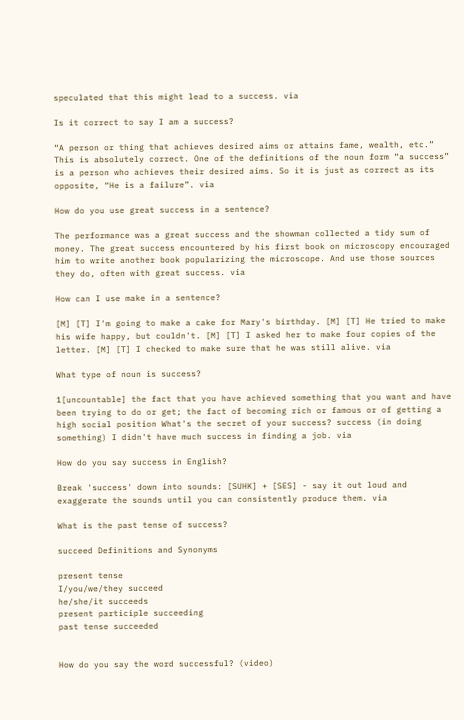speculated that this might lead to a success. via

Is it correct to say I am a success?

“A person or thing that achieves desired aims or attains fame, wealth, etc.” This is absolutely correct. One of the definitions of the noun form “a success” is a person who achieves their desired aims. So it is just as correct as its opposite, “He is a failure”. via

How do you use great success in a sentence?

The performance was a great success and the showman collected a tidy sum of money. The great success encountered by his first book on microscopy encouraged him to write another book popularizing the microscope. And use those sources they do, often with great success. via

How can I use make in a sentence?

[M] [T] I'm going to make a cake for Mary's birthday. [M] [T] He tried to make his wife happy, but couldn't. [M] [T] I asked her to make four copies of the letter. [M] [T] I checked to make sure that he was still alive. via

What type of noun is success?

1[uncountable] the fact that you have achieved something that you want and have been trying to do or get; the fact of becoming rich or famous or of getting a high social position What's the secret of your success? success (in doing something) I didn't have much success in finding a job. via

How do you say success in English?

Break 'success' down into sounds: [SUHK] + [SES] - say it out loud and exaggerate the sounds until you can consistently produce them. via

What is the past tense of success?

succeed Definitions and Synonyms

present tense
I/you/we/they succeed
he/she/it succeeds
present participle succeeding
past tense succeeded


How do you say the word successful? (video)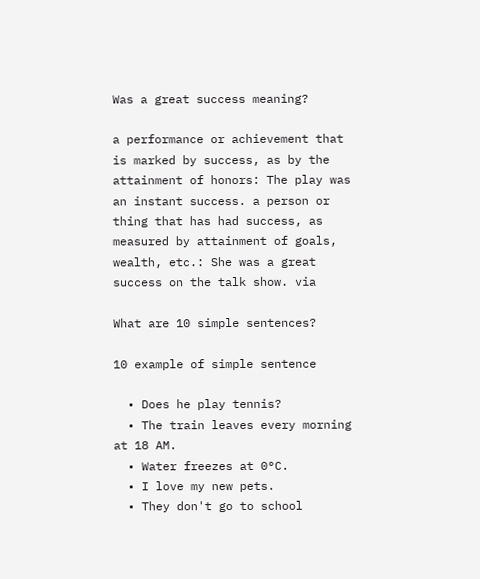Was a great success meaning?

a performance or achievement that is marked by success, as by the attainment of honors: The play was an instant success. a person or thing that has had success, as measured by attainment of goals, wealth, etc.: She was a great success on the talk show. via

What are 10 simple sentences?

10 example of simple sentence

  • Does he play tennis?
  • The train leaves every morning at 18 AM.
  • Water freezes at 0°C.
  • I love my new pets.
  • They don't go to school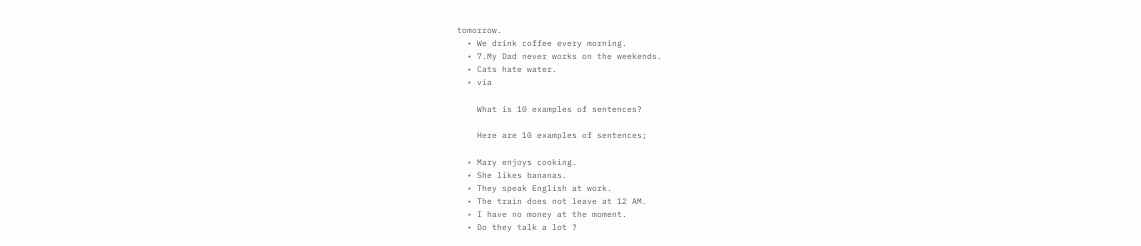tomorrow.
  • We drink coffee every morning.
  • 7.My Dad never works on the weekends.
  • Cats hate water.
  • via

    What is 10 examples of sentences?

    Here are 10 examples of sentences;

  • Mary enjoys cooking.
  • She likes bananas.
  • They speak English at work.
  • The train does not leave at 12 AM.
  • I have no money at the moment.
  • Do they talk a lot ?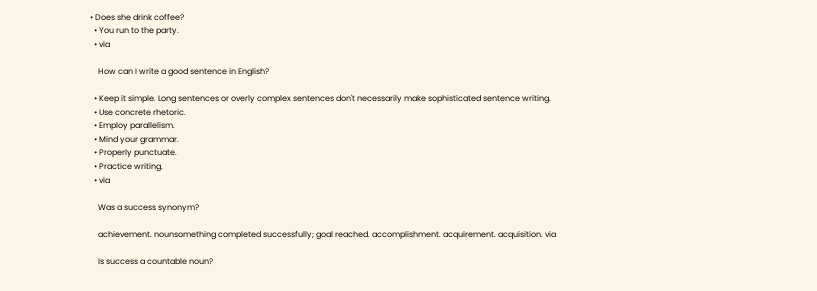• Does she drink coffee?
  • You run to the party.
  • via

    How can I write a good sentence in English?

  • Keep it simple. Long sentences or overly complex sentences don't necessarily make sophisticated sentence writing.
  • Use concrete rhetoric.
  • Employ parallelism.
  • Mind your grammar.
  • Properly punctuate.
  • Practice writing.
  • via

    Was a success synonym?

    achievement. nounsomething completed successfully; goal reached. accomplishment. acquirement. acquisition. via

    Is success a countable noun?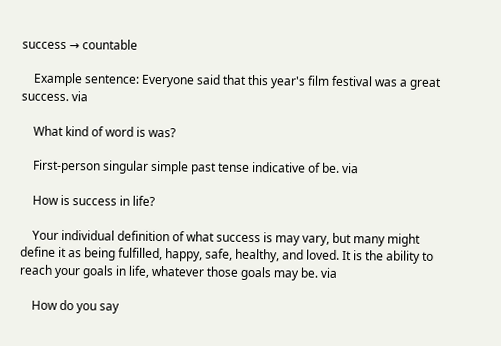success → countable

    Example sentence: Everyone said that this year's film festival was a great success. via

    What kind of word is was?

    First-person singular simple past tense indicative of be. via

    How is success in life?

    Your individual definition of what success is may vary, but many might define it as being fulfilled, happy, safe, healthy, and loved. It is the ability to reach your goals in life, whatever those goals may be. via

    How do you say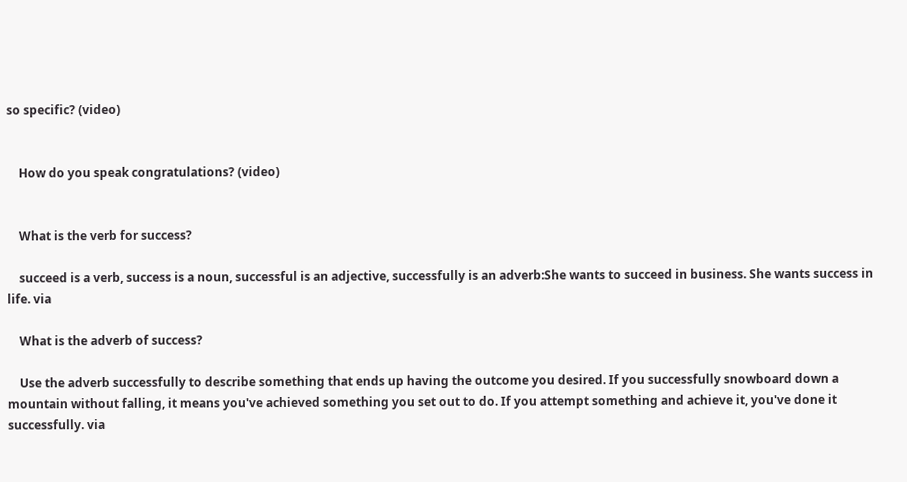so specific? (video)


    How do you speak congratulations? (video)


    What is the verb for success?

    succeed is a verb, success is a noun, successful is an adjective, successfully is an adverb:She wants to succeed in business. She wants success in life. via

    What is the adverb of success?

    Use the adverb successfully to describe something that ends up having the outcome you desired. If you successfully snowboard down a mountain without falling, it means you've achieved something you set out to do. If you attempt something and achieve it, you've done it successfully. via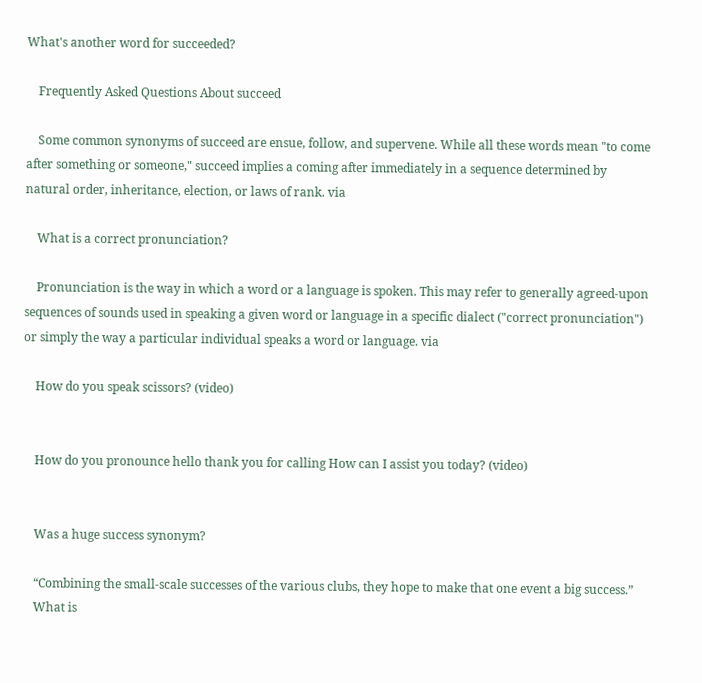What's another word for succeeded?

    Frequently Asked Questions About succeed

    Some common synonyms of succeed are ensue, follow, and supervene. While all these words mean "to come after something or someone," succeed implies a coming after immediately in a sequence determined by natural order, inheritance, election, or laws of rank. via

    What is a correct pronunciation?

    Pronunciation is the way in which a word or a language is spoken. This may refer to generally agreed-upon sequences of sounds used in speaking a given word or language in a specific dialect ("correct pronunciation") or simply the way a particular individual speaks a word or language. via

    How do you speak scissors? (video)


    How do you pronounce hello thank you for calling How can I assist you today? (video)


    Was a huge success synonym?

    “Combining the small-scale successes of the various clubs, they hope to make that one event a big success.”
    What is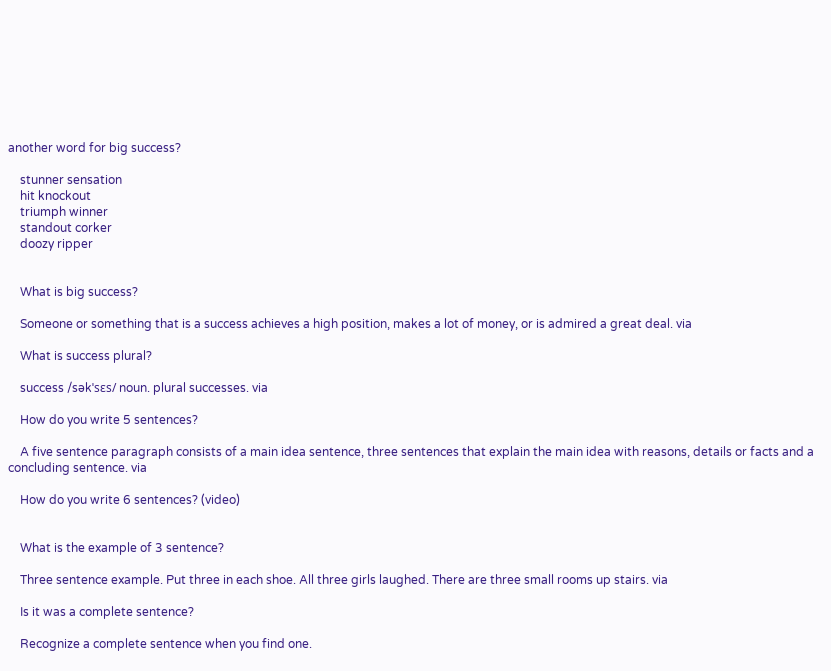another word for big success?

    stunner sensation
    hit knockout
    triumph winner
    standout corker
    doozy ripper


    What is big success?

    Someone or something that is a success achieves a high position, makes a lot of money, or is admired a great deal. via

    What is success plural?

    success /səkˈsɛs/ noun. plural successes. via

    How do you write 5 sentences?

    A five sentence paragraph consists of a main idea sentence, three sentences that explain the main idea with reasons, details or facts and a concluding sentence. via

    How do you write 6 sentences? (video)


    What is the example of 3 sentence?

    Three sentence example. Put three in each shoe. All three girls laughed. There are three small rooms up stairs. via

    Is it was a complete sentence?

    Recognize a complete sentence when you find one.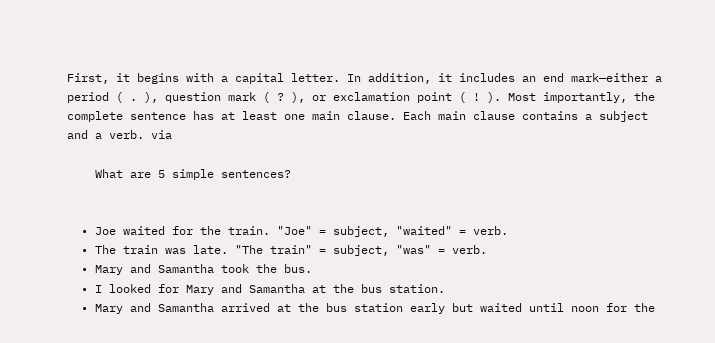First, it begins with a capital letter. In addition, it includes an end mark—either a period ( . ), question mark ( ? ), or exclamation point ( ! ). Most importantly, the complete sentence has at least one main clause. Each main clause contains a subject and a verb. via

    What are 5 simple sentences?


  • Joe waited for the train. "Joe" = subject, "waited" = verb.
  • The train was late. "The train" = subject, "was" = verb.
  • Mary and Samantha took the bus.
  • I looked for Mary and Samantha at the bus station.
  • Mary and Samantha arrived at the bus station early but waited until noon for the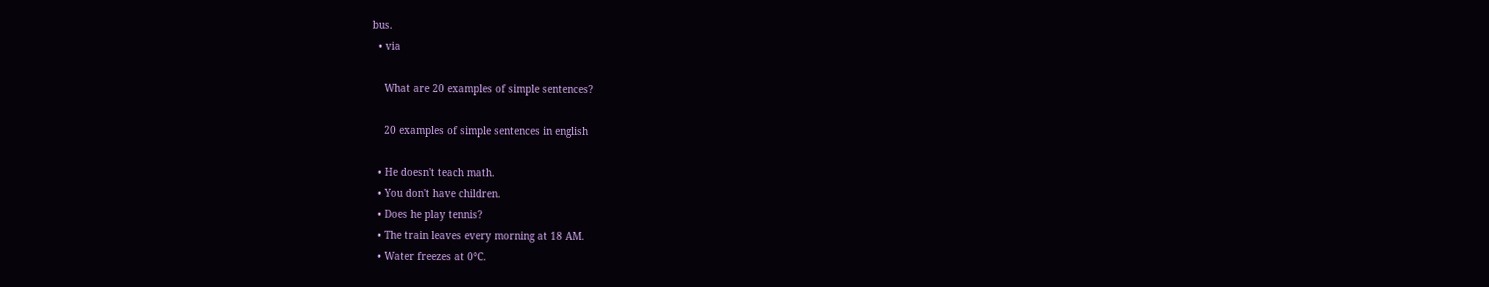bus.
  • via

    What are 20 examples of simple sentences?

    20 examples of simple sentences in english

  • He doesn't teach math.
  • You don't have children.
  • Does he play tennis?
  • The train leaves every morning at 18 AM.
  • Water freezes at 0°C.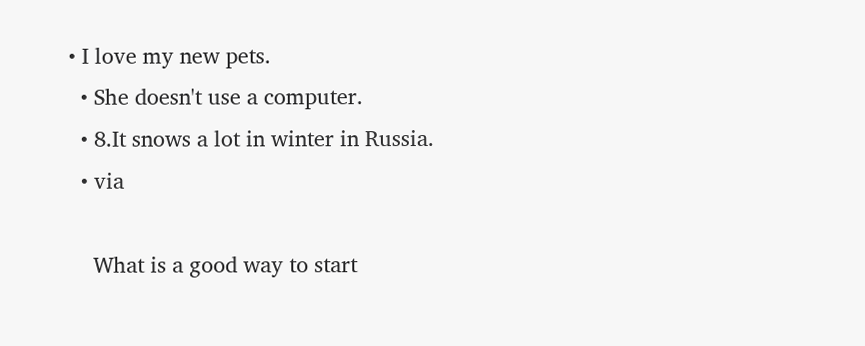• I love my new pets.
  • She doesn't use a computer.
  • 8.It snows a lot in winter in Russia.
  • via

    What is a good way to start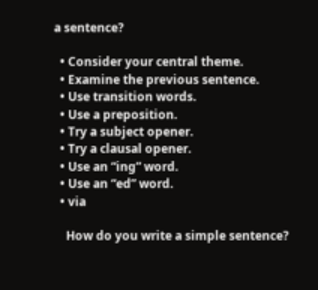a sentence?

  • Consider your central theme.
  • Examine the previous sentence.
  • Use transition words.
  • Use a preposition.
  • Try a subject opener.
  • Try a clausal opener.
  • Use an “ing” word.
  • Use an “ed” word.
  • via

    How do you write a simple sentence?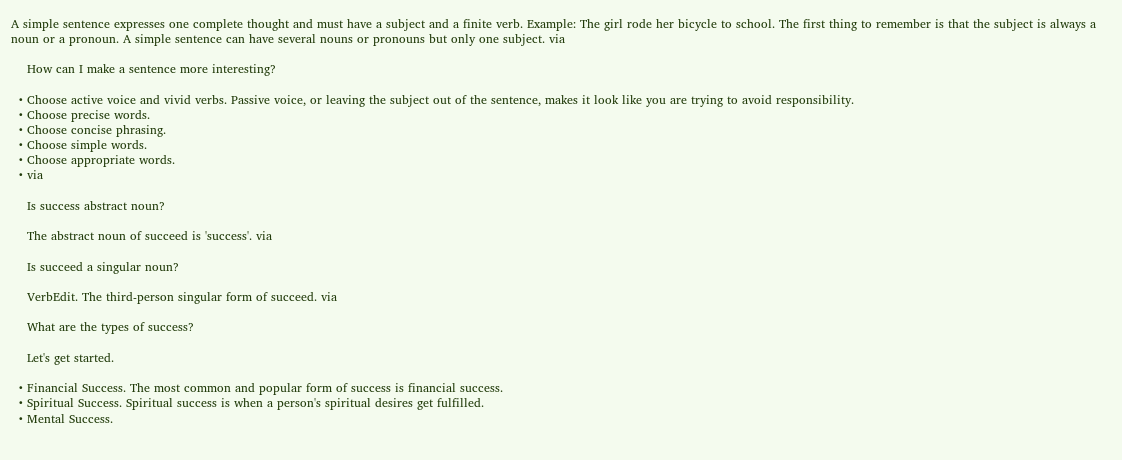A simple sentence expresses one complete thought and must have a subject and a finite verb. Example: The girl rode her bicycle to school. The first thing to remember is that the subject is always a noun or a pronoun. A simple sentence can have several nouns or pronouns but only one subject. via

    How can I make a sentence more interesting?

  • Choose active voice and vivid verbs. Passive voice, or leaving the subject out of the sentence, makes it look like you are trying to avoid responsibility.
  • Choose precise words.
  • Choose concise phrasing.
  • Choose simple words.
  • Choose appropriate words.
  • via

    Is success abstract noun?

    The abstract noun of succeed is 'success'. via

    Is succeed a singular noun?

    VerbEdit. The third-person singular form of succeed. via

    What are the types of success?

    Let's get started.

  • Financial Success. The most common and popular form of success is financial success.
  • Spiritual Success. Spiritual success is when a person's spiritual desires get fulfilled.
  • Mental Success.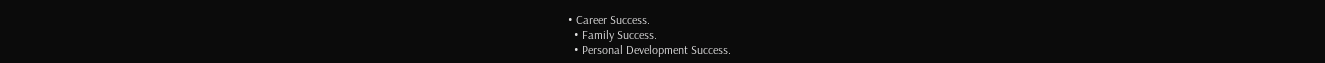• Career Success.
  • Family Success.
  • Personal Development Success.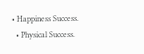• Happiness Success.
  • Physical Success.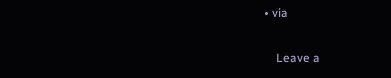• via

    Leave a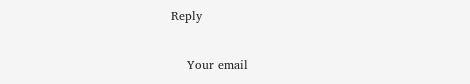Reply

    Your email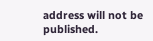address will not be published.